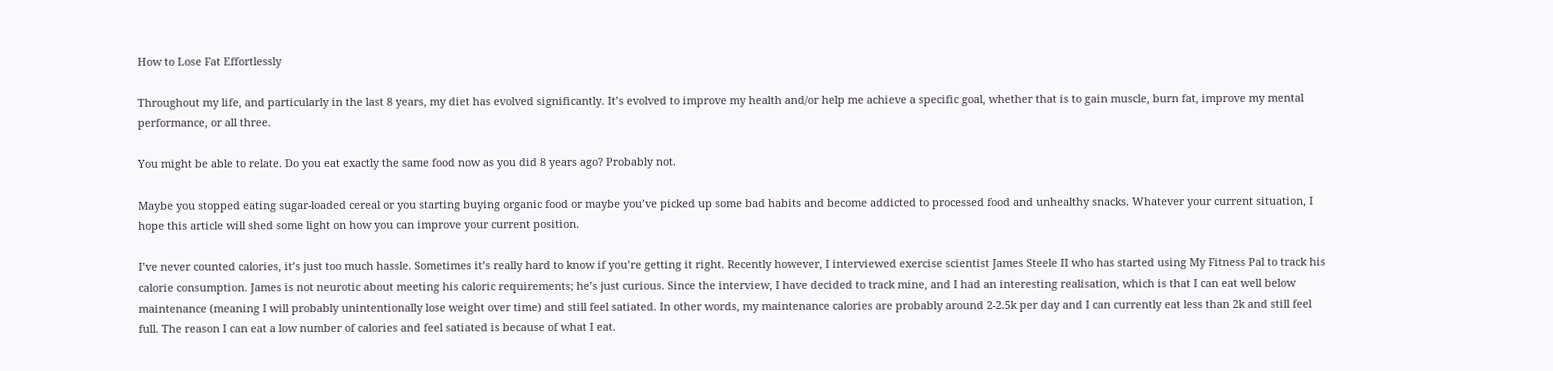How to Lose Fat Effortlessly

Throughout my life, and particularly in the last 8 years, my diet has evolved significantly. It’s evolved to improve my health and/or help me achieve a specific goal, whether that is to gain muscle, burn fat, improve my mental performance, or all three.

You might be able to relate. Do you eat exactly the same food now as you did 8 years ago? Probably not.

Maybe you stopped eating sugar-loaded cereal or you starting buying organic food or maybe you’ve picked up some bad habits and become addicted to processed food and unhealthy snacks. Whatever your current situation, I hope this article will shed some light on how you can improve your current position.

I’ve never counted calories, it’s just too much hassle. Sometimes it’s really hard to know if you’re getting it right. Recently however, I interviewed exercise scientist James Steele II who has started using My Fitness Pal to track his calorie consumption. James is not neurotic about meeting his caloric requirements; he’s just curious. Since the interview, I have decided to track mine, and I had an interesting realisation, which is that I can eat well below maintenance (meaning I will probably unintentionally lose weight over time) and still feel satiated. In other words, my maintenance calories are probably around 2-2.5k per day and I can currently eat less than 2k and still feel full. The reason I can eat a low number of calories and feel satiated is because of what I eat.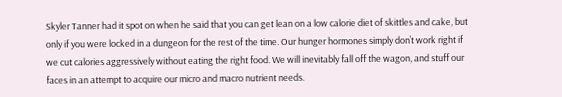Skyler Tanner had it spot on when he said that you can get lean on a low calorie diet of skittles and cake, but only if you were locked in a dungeon for the rest of the time. Our hunger hormones simply don’t work right if we cut calories aggressively without eating the right food. We will inevitably fall off the wagon, and stuff our faces in an attempt to acquire our micro and macro nutrient needs.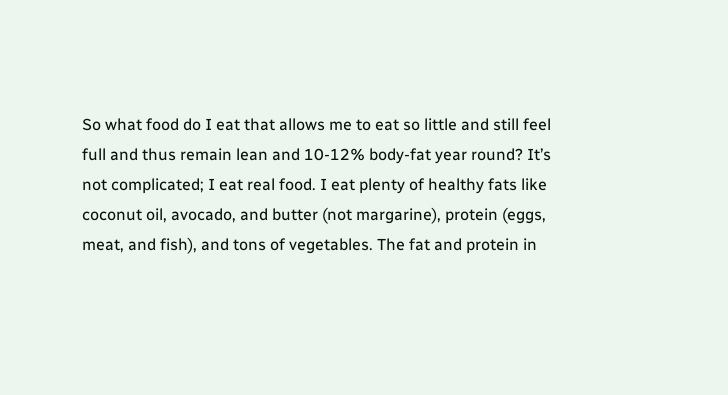So what food do I eat that allows me to eat so little and still feel full and thus remain lean and 10-12% body-fat year round? It’s not complicated; I eat real food. I eat plenty of healthy fats like coconut oil, avocado, and butter (not margarine), protein (eggs, meat, and fish), and tons of vegetables. The fat and protein in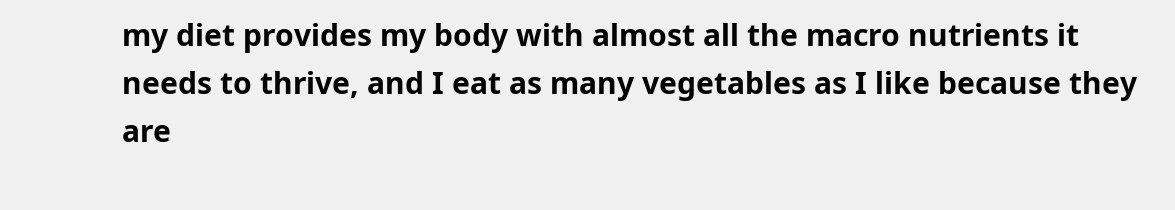my diet provides my body with almost all the macro nutrients it needs to thrive, and I eat as many vegetables as I like because they are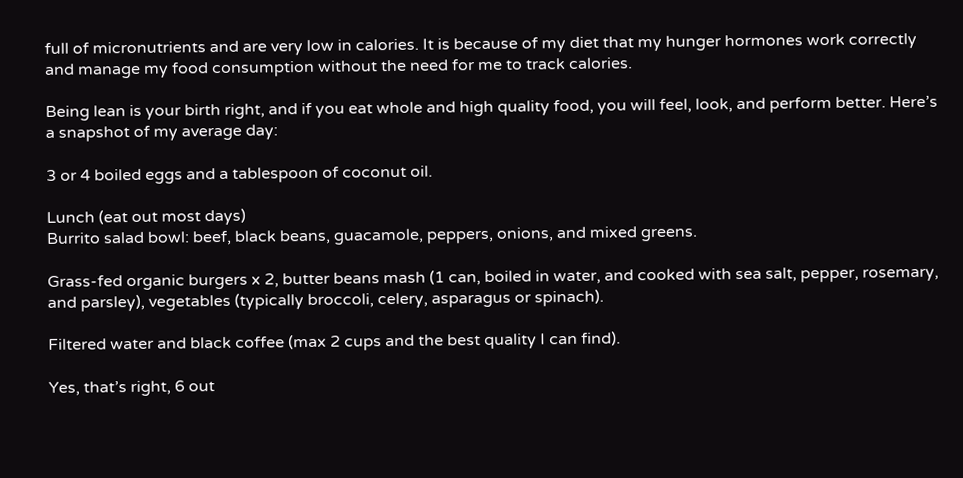full of micronutrients and are very low in calories. It is because of my diet that my hunger hormones work correctly and manage my food consumption without the need for me to track calories.

Being lean is your birth right, and if you eat whole and high quality food, you will feel, look, and perform better. Here’s a snapshot of my average day:

3 or 4 boiled eggs and a tablespoon of coconut oil.

Lunch (eat out most days)
Burrito salad bowl: beef, black beans, guacamole, peppers, onions, and mixed greens.

Grass-fed organic burgers x 2, butter beans mash (1 can, boiled in water, and cooked with sea salt, pepper, rosemary, and parsley), vegetables (typically broccoli, celery, asparagus or spinach).

Filtered water and black coffee (max 2 cups and the best quality I can find).

Yes, that’s right, 6 out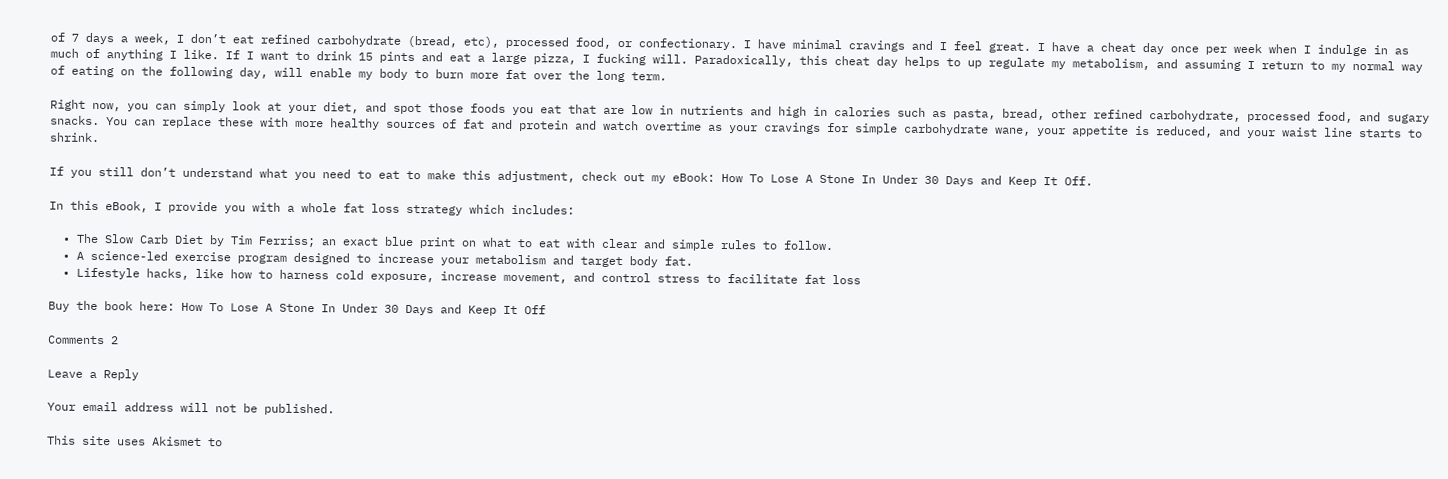of 7 days a week, I don’t eat refined carbohydrate (bread, etc), processed food, or confectionary. I have minimal cravings and I feel great. I have a cheat day once per week when I indulge in as much of anything I like. If I want to drink 15 pints and eat a large pizza, I fucking will. Paradoxically, this cheat day helps to up regulate my metabolism, and assuming I return to my normal way of eating on the following day, will enable my body to burn more fat over the long term.

Right now, you can simply look at your diet, and spot those foods you eat that are low in nutrients and high in calories such as pasta, bread, other refined carbohydrate, processed food, and sugary snacks. You can replace these with more healthy sources of fat and protein and watch overtime as your cravings for simple carbohydrate wane, your appetite is reduced, and your waist line starts to shrink.

If you still don’t understand what you need to eat to make this adjustment, check out my eBook: How To Lose A Stone In Under 30 Days and Keep It Off.

In this eBook, I provide you with a whole fat loss strategy which includes:

  • The Slow Carb Diet by Tim Ferriss; an exact blue print on what to eat with clear and simple rules to follow.
  • A science-led exercise program designed to increase your metabolism and target body fat.
  • Lifestyle hacks, like how to harness cold exposure, increase movement, and control stress to facilitate fat loss

Buy the book here: How To Lose A Stone In Under 30 Days and Keep It Off

Comments 2

Leave a Reply

Your email address will not be published.

This site uses Akismet to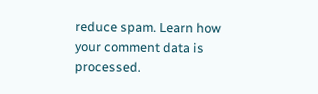reduce spam. Learn how your comment data is processed.